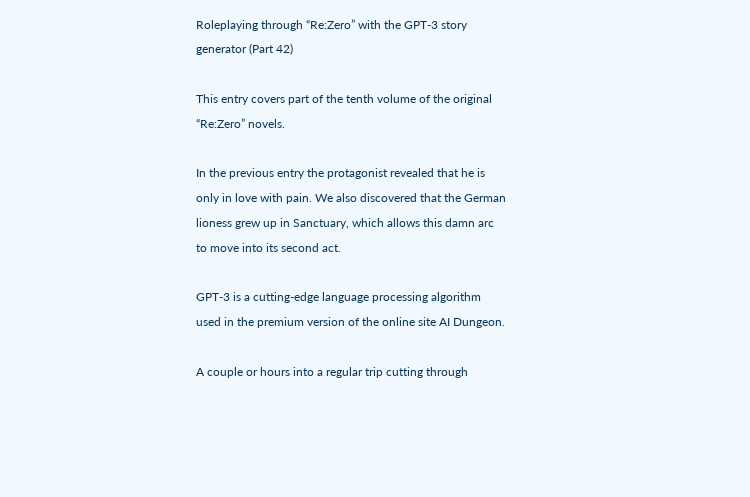Roleplaying through “Re:Zero” with the GPT-3 story generator (Part 42)

This entry covers part of the tenth volume of the original “Re:Zero” novels.

In the previous entry the protagonist revealed that he is only in love with pain. We also discovered that the German lioness grew up in Sanctuary, which allows this damn arc to move into its second act.

GPT-3 is a cutting-edge language processing algorithm used in the premium version of the online site AI Dungeon.

A couple or hours into a regular trip cutting through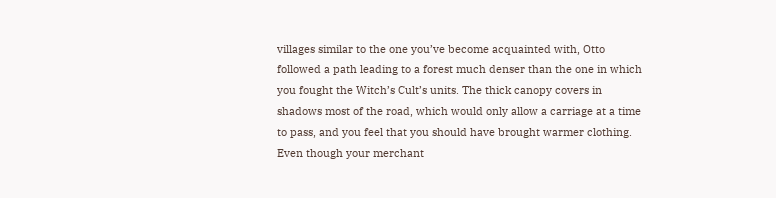villages similar to the one you’ve become acquainted with, Otto followed a path leading to a forest much denser than the one in which you fought the Witch’s Cult’s units. The thick canopy covers in shadows most of the road, which would only allow a carriage at a time to pass, and you feel that you should have brought warmer clothing. Even though your merchant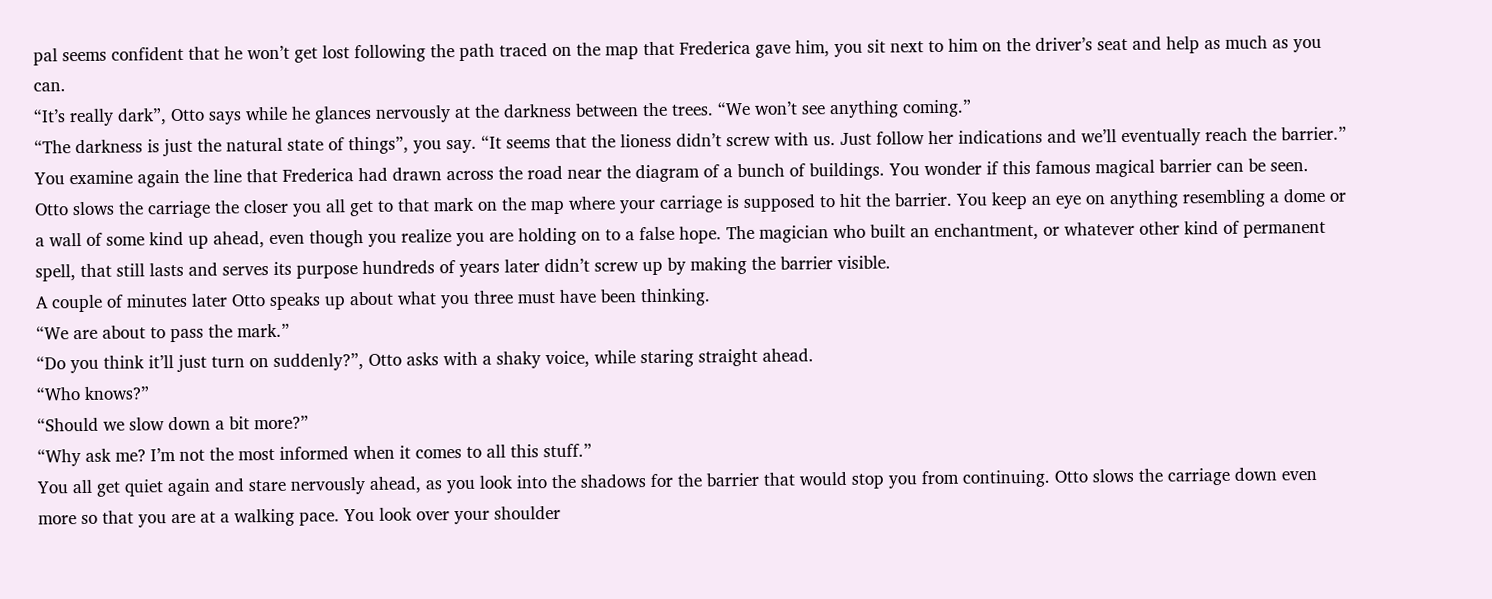pal seems confident that he won’t get lost following the path traced on the map that Frederica gave him, you sit next to him on the driver’s seat and help as much as you can.
“It’s really dark”, Otto says while he glances nervously at the darkness between the trees. “We won’t see anything coming.”
“The darkness is just the natural state of things”, you say. “It seems that the lioness didn’t screw with us. Just follow her indications and we’ll eventually reach the barrier.”
You examine again the line that Frederica had drawn across the road near the diagram of a bunch of buildings. You wonder if this famous magical barrier can be seen.
Otto slows the carriage the closer you all get to that mark on the map where your carriage is supposed to hit the barrier. You keep an eye on anything resembling a dome or a wall of some kind up ahead, even though you realize you are holding on to a false hope. The magician who built an enchantment, or whatever other kind of permanent spell, that still lasts and serves its purpose hundreds of years later didn’t screw up by making the barrier visible.
A couple of minutes later Otto speaks up about what you three must have been thinking.
“We are about to pass the mark.”
“Do you think it’ll just turn on suddenly?”, Otto asks with a shaky voice, while staring straight ahead.
“Who knows?”
“Should we slow down a bit more?”
“Why ask me? I’m not the most informed when it comes to all this stuff.”
You all get quiet again and stare nervously ahead, as you look into the shadows for the barrier that would stop you from continuing. Otto slows the carriage down even more so that you are at a walking pace. You look over your shoulder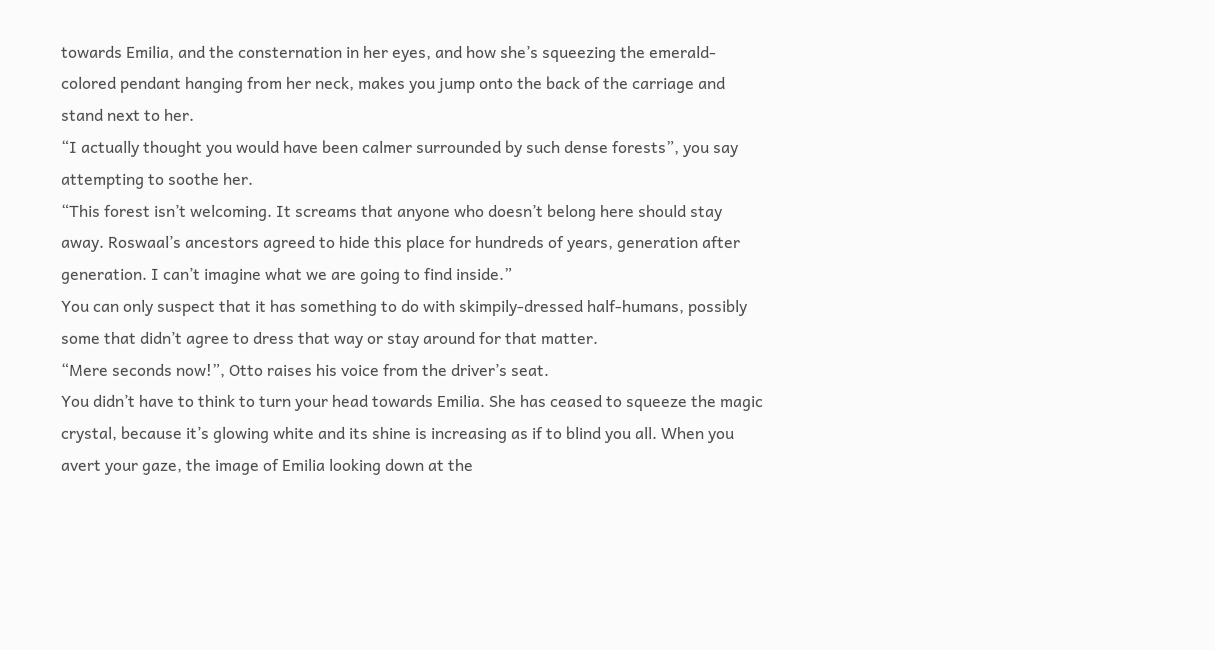towards Emilia, and the consternation in her eyes, and how she’s squeezing the emerald-colored pendant hanging from her neck, makes you jump onto the back of the carriage and stand next to her.
“I actually thought you would have been calmer surrounded by such dense forests”, you say attempting to soothe her.
“This forest isn’t welcoming. It screams that anyone who doesn’t belong here should stay away. Roswaal’s ancestors agreed to hide this place for hundreds of years, generation after generation. I can’t imagine what we are going to find inside.”
You can only suspect that it has something to do with skimpily-dressed half-humans, possibly some that didn’t agree to dress that way or stay around for that matter.
“Mere seconds now!”, Otto raises his voice from the driver’s seat.
You didn’t have to think to turn your head towards Emilia. She has ceased to squeeze the magic crystal, because it’s glowing white and its shine is increasing as if to blind you all. When you avert your gaze, the image of Emilia looking down at the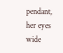pendant, her eyes wide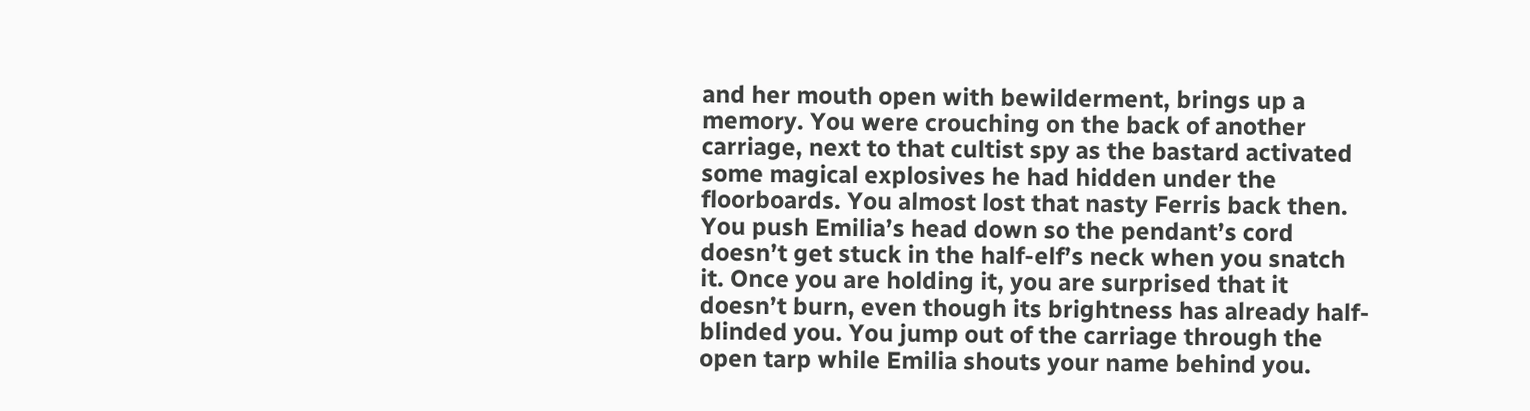and her mouth open with bewilderment, brings up a memory. You were crouching on the back of another carriage, next to that cultist spy as the bastard activated some magical explosives he had hidden under the floorboards. You almost lost that nasty Ferris back then.
You push Emilia’s head down so the pendant’s cord doesn’t get stuck in the half-elf’s neck when you snatch it. Once you are holding it, you are surprised that it doesn’t burn, even though its brightness has already half-blinded you. You jump out of the carriage through the open tarp while Emilia shouts your name behind you.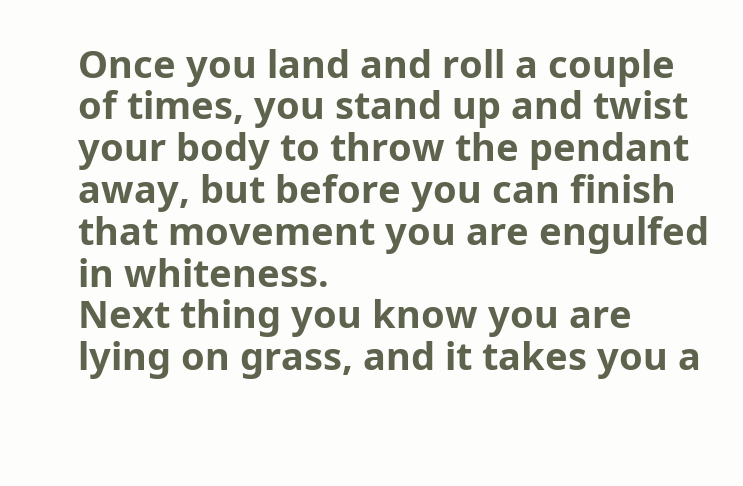Once you land and roll a couple of times, you stand up and twist your body to throw the pendant away, but before you can finish that movement you are engulfed in whiteness.
Next thing you know you are lying on grass, and it takes you a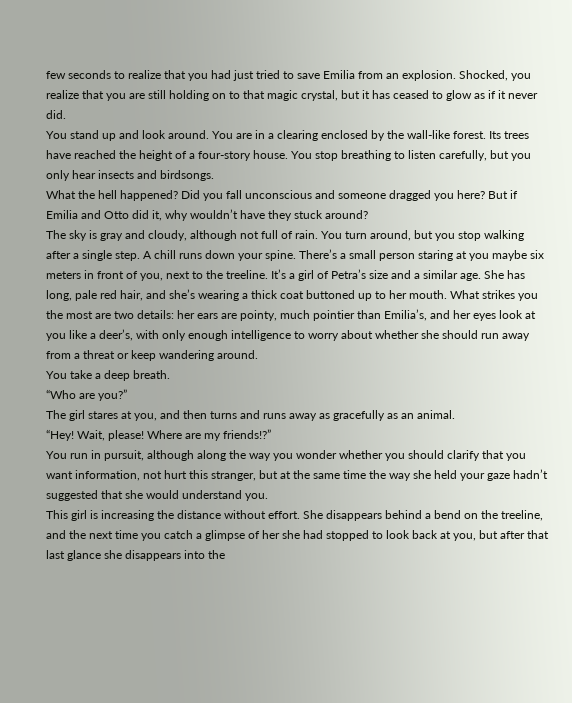few seconds to realize that you had just tried to save Emilia from an explosion. Shocked, you realize that you are still holding on to that magic crystal, but it has ceased to glow as if it never did.
You stand up and look around. You are in a clearing enclosed by the wall-like forest. Its trees have reached the height of a four-story house. You stop breathing to listen carefully, but you only hear insects and birdsongs.
What the hell happened? Did you fall unconscious and someone dragged you here? But if Emilia and Otto did it, why wouldn’t have they stuck around?
The sky is gray and cloudy, although not full of rain. You turn around, but you stop walking after a single step. A chill runs down your spine. There’s a small person staring at you maybe six meters in front of you, next to the treeline. It’s a girl of Petra’s size and a similar age. She has long, pale red hair, and she’s wearing a thick coat buttoned up to her mouth. What strikes you the most are two details: her ears are pointy, much pointier than Emilia’s, and her eyes look at you like a deer’s, with only enough intelligence to worry about whether she should run away from a threat or keep wandering around.
You take a deep breath.
“Who are you?”
The girl stares at you, and then turns and runs away as gracefully as an animal.
“Hey! Wait, please! Where are my friends!?”
You run in pursuit, although along the way you wonder whether you should clarify that you want information, not hurt this stranger, but at the same time the way she held your gaze hadn’t suggested that she would understand you.
This girl is increasing the distance without effort. She disappears behind a bend on the treeline, and the next time you catch a glimpse of her she had stopped to look back at you, but after that last glance she disappears into the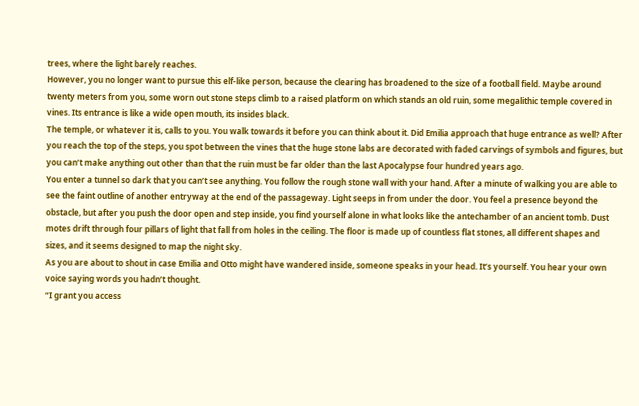trees, where the light barely reaches.
However, you no longer want to pursue this elf-like person, because the clearing has broadened to the size of a football field. Maybe around twenty meters from you, some worn out stone steps climb to a raised platform on which stands an old ruin, some megalithic temple covered in vines. Its entrance is like a wide open mouth, its insides black.
The temple, or whatever it is, calls to you. You walk towards it before you can think about it. Did Emilia approach that huge entrance as well? After you reach the top of the steps, you spot between the vines that the huge stone labs are decorated with faded carvings of symbols and figures, but you can’t make anything out other than that the ruin must be far older than the last Apocalypse four hundred years ago.
You enter a tunnel so dark that you can’t see anything. You follow the rough stone wall with your hand. After a minute of walking you are able to see the faint outline of another entryway at the end of the passageway. Light seeps in from under the door. You feel a presence beyond the obstacle, but after you push the door open and step inside, you find yourself alone in what looks like the antechamber of an ancient tomb. Dust motes drift through four pillars of light that fall from holes in the ceiling. The floor is made up of countless flat stones, all different shapes and sizes, and it seems designed to map the night sky.
As you are about to shout in case Emilia and Otto might have wandered inside, someone speaks in your head. It’s yourself. You hear your own voice saying words you hadn’t thought.
“I grant you access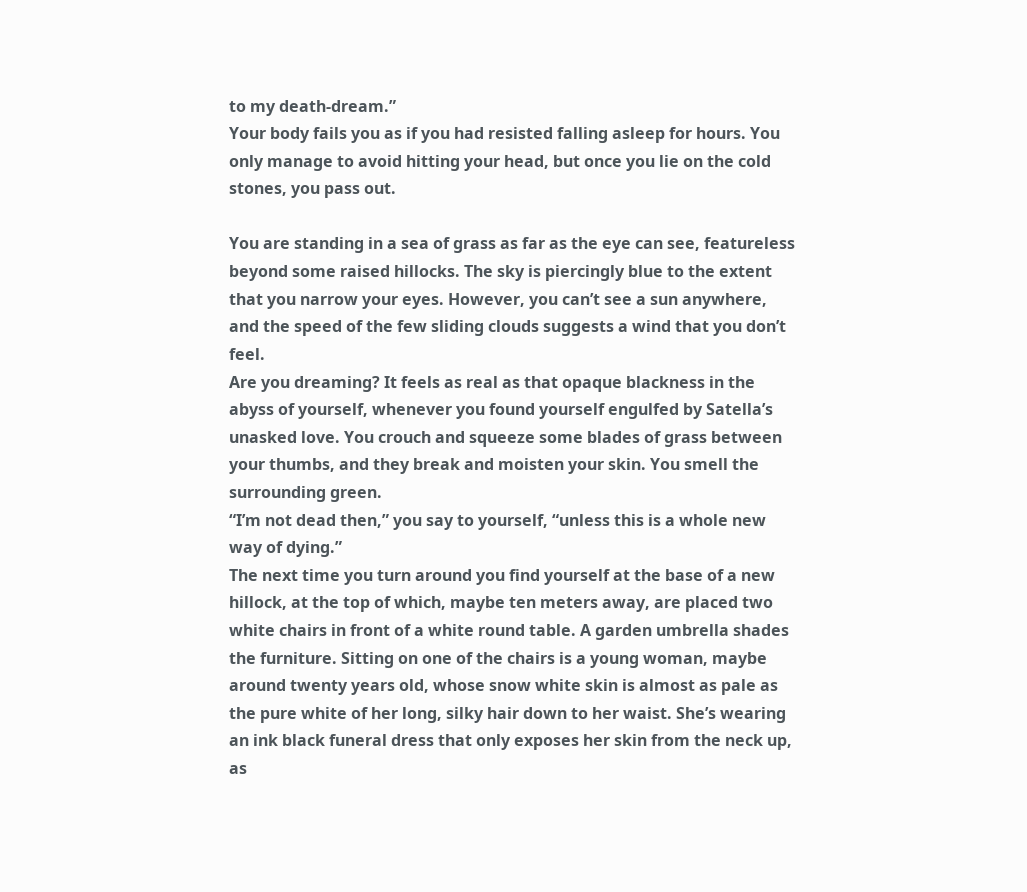to my death-dream.”
Your body fails you as if you had resisted falling asleep for hours. You only manage to avoid hitting your head, but once you lie on the cold stones, you pass out.

You are standing in a sea of grass as far as the eye can see, featureless beyond some raised hillocks. The sky is piercingly blue to the extent that you narrow your eyes. However, you can’t see a sun anywhere, and the speed of the few sliding clouds suggests a wind that you don’t feel.
Are you dreaming? It feels as real as that opaque blackness in the abyss of yourself, whenever you found yourself engulfed by Satella’s unasked love. You crouch and squeeze some blades of grass between your thumbs, and they break and moisten your skin. You smell the surrounding green.
“I’m not dead then,” you say to yourself, “unless this is a whole new way of dying.”
The next time you turn around you find yourself at the base of a new hillock, at the top of which, maybe ten meters away, are placed two white chairs in front of a white round table. A garden umbrella shades the furniture. Sitting on one of the chairs is a young woman, maybe around twenty years old, whose snow white skin is almost as pale as the pure white of her long, silky hair down to her waist. She’s wearing an ink black funeral dress that only exposes her skin from the neck up, as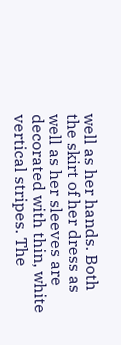well as her hands. Both the skirt of her dress as well as her sleeves are decorated with thin, white vertical stripes. The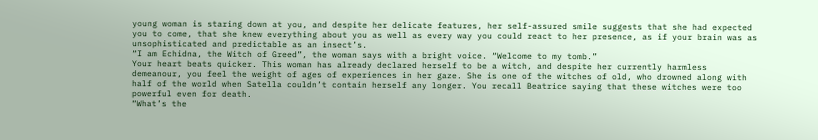young woman is staring down at you, and despite her delicate features, her self-assured smile suggests that she had expected you to come, that she knew everything about you as well as every way you could react to her presence, as if your brain was as unsophisticated and predictable as an insect’s.
“I am Echidna, the Witch of Greed”, the woman says with a bright voice. “Welcome to my tomb.”
Your heart beats quicker. This woman has already declared herself to be a witch, and despite her currently harmless demeanour, you feel the weight of ages of experiences in her gaze. She is one of the witches of old, who drowned along with half of the world when Satella couldn’t contain herself any longer. You recall Beatrice saying that these witches were too powerful even for death.
“What’s the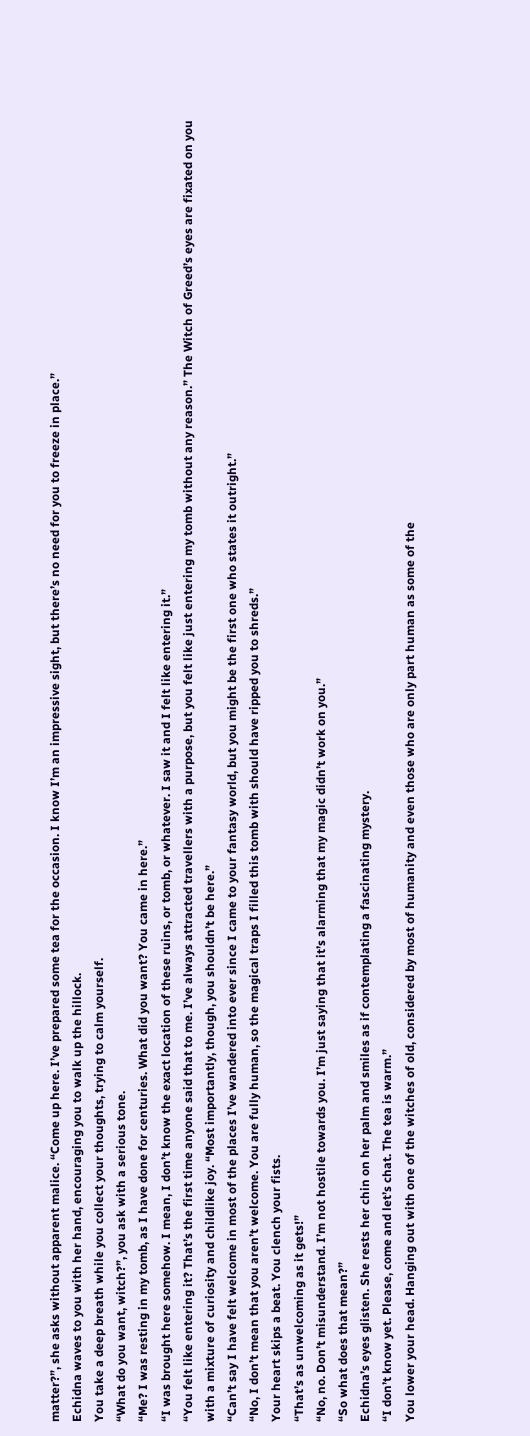matter?”, she asks without apparent malice. “Come up here. I’ve prepared some tea for the occasion. I know I’m an impressive sight, but there’s no need for you to freeze in place.”
Echidna waves to you with her hand, encouraging you to walk up the hillock.
You take a deep breath while you collect your thoughts, trying to calm yourself.
“What do you want, witch?”, you ask with a serious tone.
“Me? I was resting in my tomb, as I have done for centuries. What did you want? You came in here.”
“I was brought here somehow. I mean, I don’t know the exact location of these ruins, or tomb, or whatever. I saw it and I felt like entering it.”
“You felt like entering it? That’s the first time anyone said that to me. I’ve always attracted travellers with a purpose, but you felt like just entering my tomb without any reason.” The Witch of Greed’s eyes are fixated on you with a mixture of curiosity and childlike joy. “Most importantly, though, you shouldn’t be here.”
“Can’t say I have felt welcome in most of the places I’ve wandered into ever since I came to your fantasy world, but you might be the first one who states it outright.”
“No, I don’t mean that you aren’t welcome. You are fully human, so the magical traps I filled this tomb with should have ripped you to shreds.”
Your heart skips a beat. You clench your fists.
“That’s as unwelcoming as it gets!”
“No, no. Don’t misunderstand. I’m not hostile towards you. I’m just saying that it’s alarming that my magic didn’t work on you.”
“So what does that mean?”
Echidna’s eyes glisten. She rests her chin on her palm and smiles as if contemplating a fascinating mystery.
“I don’t know yet. Please, come and let’s chat. The tea is warm.”
You lower your head. Hanging out with one of the witches of old, considered by most of humanity and even those who are only part human as some of the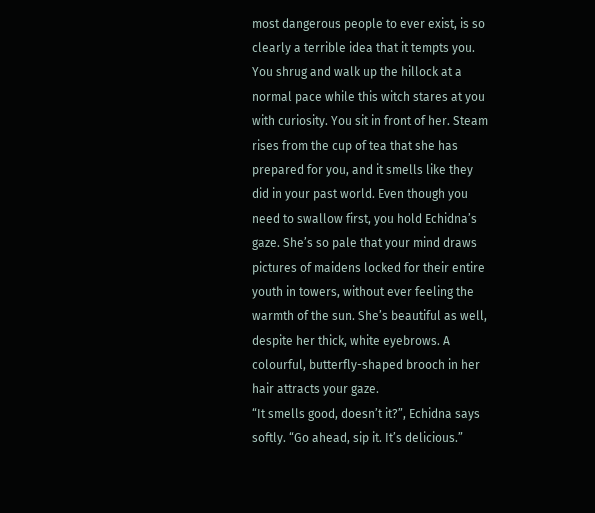most dangerous people to ever exist, is so clearly a terrible idea that it tempts you. You shrug and walk up the hillock at a normal pace while this witch stares at you with curiosity. You sit in front of her. Steam rises from the cup of tea that she has prepared for you, and it smells like they did in your past world. Even though you need to swallow first, you hold Echidna’s gaze. She’s so pale that your mind draws pictures of maidens locked for their entire youth in towers, without ever feeling the warmth of the sun. She’s beautiful as well, despite her thick, white eyebrows. A colourful, butterfly-shaped brooch in her hair attracts your gaze.
“It smells good, doesn’t it?”, Echidna says softly. “Go ahead, sip it. It’s delicious.”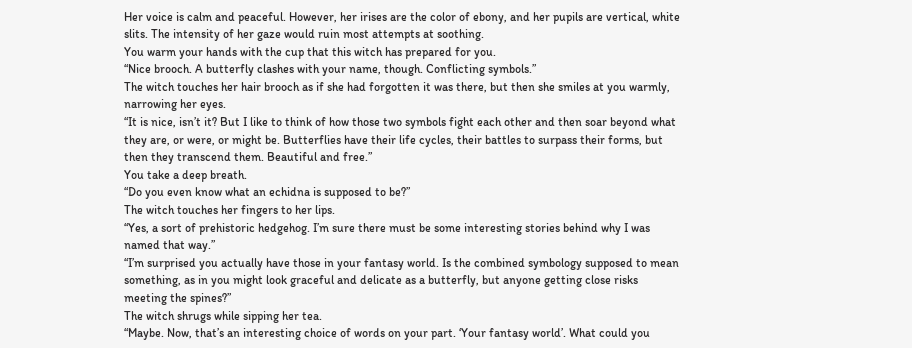Her voice is calm and peaceful. However, her irises are the color of ebony, and her pupils are vertical, white slits. The intensity of her gaze would ruin most attempts at soothing.
You warm your hands with the cup that this witch has prepared for you.
“Nice brooch. A butterfly clashes with your name, though. Conflicting symbols.”
The witch touches her hair brooch as if she had forgotten it was there, but then she smiles at you warmly, narrowing her eyes.
“It is nice, isn’t it? But I like to think of how those two symbols fight each other and then soar beyond what they are, or were, or might be. Butterflies have their life cycles, their battles to surpass their forms, but then they transcend them. Beautiful and free.”
You take a deep breath.
“Do you even know what an echidna is supposed to be?”
The witch touches her fingers to her lips.
“Yes, a sort of prehistoric hedgehog. I’m sure there must be some interesting stories behind why I was named that way.”
“I’m surprised you actually have those in your fantasy world. Is the combined symbology supposed to mean something, as in you might look graceful and delicate as a butterfly, but anyone getting close risks meeting the spines?”
The witch shrugs while sipping her tea.
“Maybe. Now, that’s an interesting choice of words on your part. ‘Your fantasy world’. What could you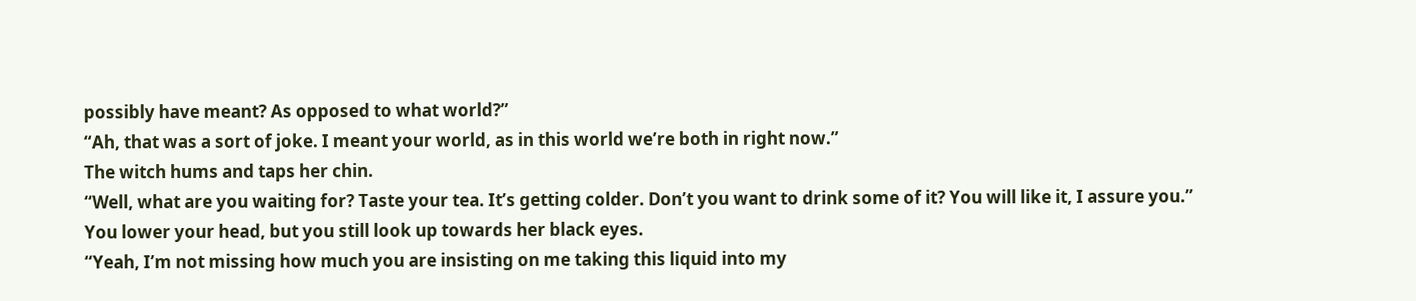possibly have meant? As opposed to what world?”
“Ah, that was a sort of joke. I meant your world, as in this world we’re both in right now.”
The witch hums and taps her chin.
“Well, what are you waiting for? Taste your tea. It’s getting colder. Don’t you want to drink some of it? You will like it, I assure you.”
You lower your head, but you still look up towards her black eyes.
“Yeah, I’m not missing how much you are insisting on me taking this liquid into my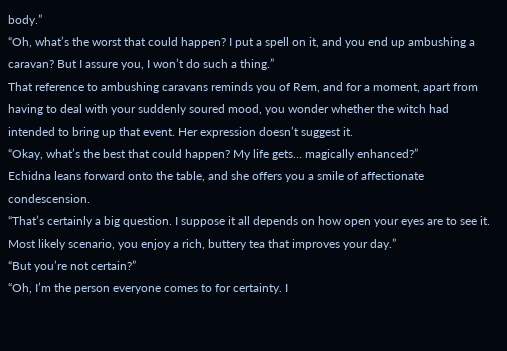body.”
“Oh, what’s the worst that could happen? I put a spell on it, and you end up ambushing a caravan? But I assure you, I won’t do such a thing.”
That reference to ambushing caravans reminds you of Rem, and for a moment, apart from having to deal with your suddenly soured mood, you wonder whether the witch had intended to bring up that event. Her expression doesn’t suggest it.
“Okay, what’s the best that could happen? My life gets… magically enhanced?”
Echidna leans forward onto the table, and she offers you a smile of affectionate condescension.
“That’s certainly a big question. I suppose it all depends on how open your eyes are to see it. Most likely scenario, you enjoy a rich, buttery tea that improves your day.”
“But you’re not certain?”
“Oh, I’m the person everyone comes to for certainty. I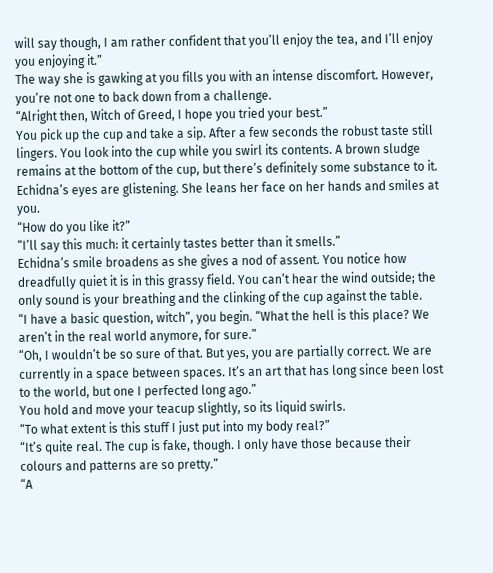will say though, I am rather confident that you’ll enjoy the tea, and I’ll enjoy you enjoying it.”
The way she is gawking at you fills you with an intense discomfort. However, you’re not one to back down from a challenge.
“Alright then, Witch of Greed, I hope you tried your best.”
You pick up the cup and take a sip. After a few seconds the robust taste still lingers. You look into the cup while you swirl its contents. A brown sludge remains at the bottom of the cup, but there’s definitely some substance to it.
Echidna’s eyes are glistening. She leans her face on her hands and smiles at you.
“How do you like it?”
“I’ll say this much: it certainly tastes better than it smells.”
Echidna’s smile broadens as she gives a nod of assent. You notice how dreadfully quiet it is in this grassy field. You can’t hear the wind outside; the only sound is your breathing and the clinking of the cup against the table.
“I have a basic question, witch”, you begin. “What the hell is this place? We aren’t in the real world anymore, for sure.”
“Oh, I wouldn’t be so sure of that. But yes, you are partially correct. We are currently in a space between spaces. It’s an art that has long since been lost to the world, but one I perfected long ago.”
You hold and move your teacup slightly, so its liquid swirls.
“To what extent is this stuff I just put into my body real?”
“It’s quite real. The cup is fake, though. I only have those because their colours and patterns are so pretty.”
“A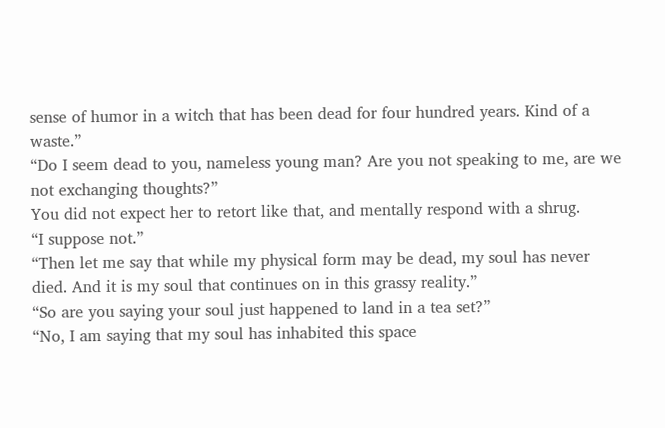sense of humor in a witch that has been dead for four hundred years. Kind of a waste.”
“Do I seem dead to you, nameless young man? Are you not speaking to me, are we not exchanging thoughts?”
You did not expect her to retort like that, and mentally respond with a shrug.
“I suppose not.”
“Then let me say that while my physical form may be dead, my soul has never died. And it is my soul that continues on in this grassy reality.”
“So are you saying your soul just happened to land in a tea set?”
“No, I am saying that my soul has inhabited this space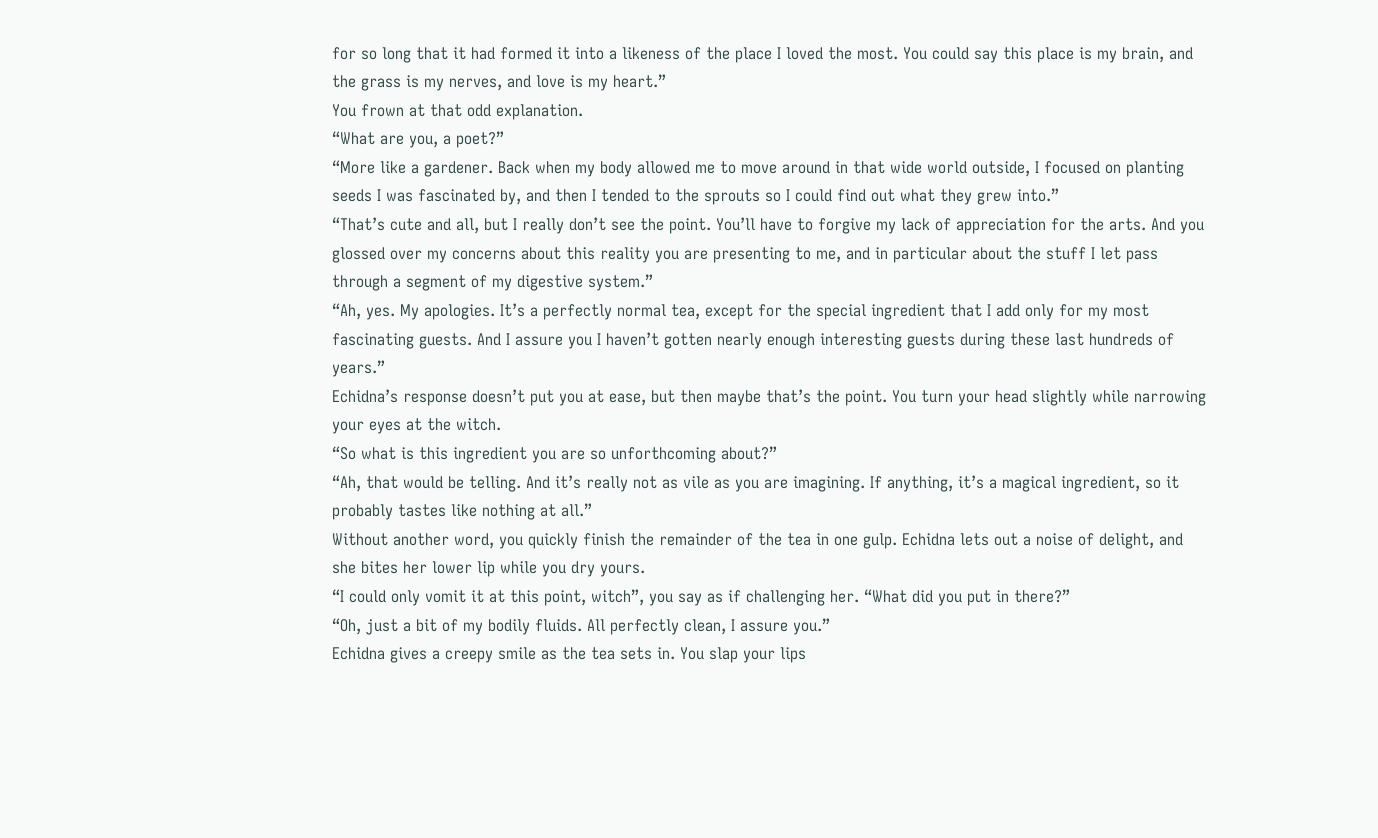for so long that it had formed it into a likeness of the place I loved the most. You could say this place is my brain, and the grass is my nerves, and love is my heart.”
You frown at that odd explanation.
“What are you, a poet?”
“More like a gardener. Back when my body allowed me to move around in that wide world outside, I focused on planting seeds I was fascinated by, and then I tended to the sprouts so I could find out what they grew into.”
“That’s cute and all, but I really don’t see the point. You’ll have to forgive my lack of appreciation for the arts. And you glossed over my concerns about this reality you are presenting to me, and in particular about the stuff I let pass through a segment of my digestive system.”
“Ah, yes. My apologies. It’s a perfectly normal tea, except for the special ingredient that I add only for my most fascinating guests. And I assure you I haven’t gotten nearly enough interesting guests during these last hundreds of years.”
Echidna’s response doesn’t put you at ease, but then maybe that’s the point. You turn your head slightly while narrowing your eyes at the witch.
“So what is this ingredient you are so unforthcoming about?”
“Ah, that would be telling. And it’s really not as vile as you are imagining. If anything, it’s a magical ingredient, so it probably tastes like nothing at all.”
Without another word, you quickly finish the remainder of the tea in one gulp. Echidna lets out a noise of delight, and she bites her lower lip while you dry yours.
“I could only vomit it at this point, witch”, you say as if challenging her. “What did you put in there?”
“Oh, just a bit of my bodily fluids. All perfectly clean, I assure you.”
Echidna gives a creepy smile as the tea sets in. You slap your lips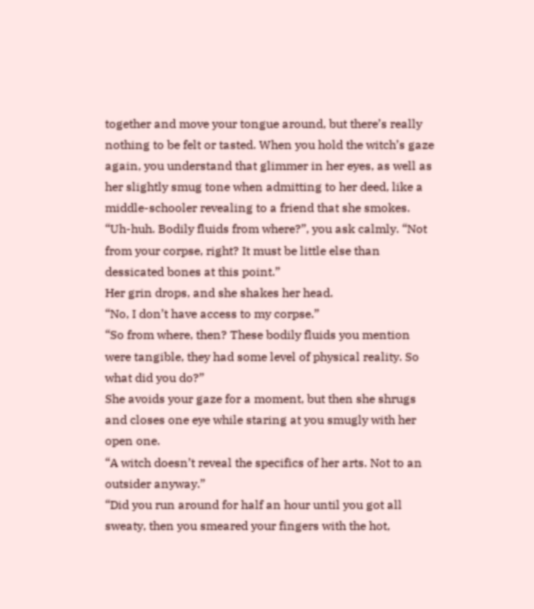together and move your tongue around, but there’s really nothing to be felt or tasted. When you hold the witch’s gaze again, you understand that glimmer in her eyes, as well as her slightly smug tone when admitting to her deed, like a middle-schooler revealing to a friend that she smokes.
“Uh-huh. Bodily fluids from where?”, you ask calmly. “Not from your corpse, right? It must be little else than dessicated bones at this point.”
Her grin drops, and she shakes her head.
“No, I don’t have access to my corpse.”
“So from where, then? These bodily fluids you mention were tangible, they had some level of physical reality. So what did you do?”
She avoids your gaze for a moment, but then she shrugs and closes one eye while staring at you smugly with her open one.
“A witch doesn’t reveal the specifics of her arts. Not to an outsider anyway.”
“Did you run around for half an hour until you got all sweaty, then you smeared your fingers with the hot,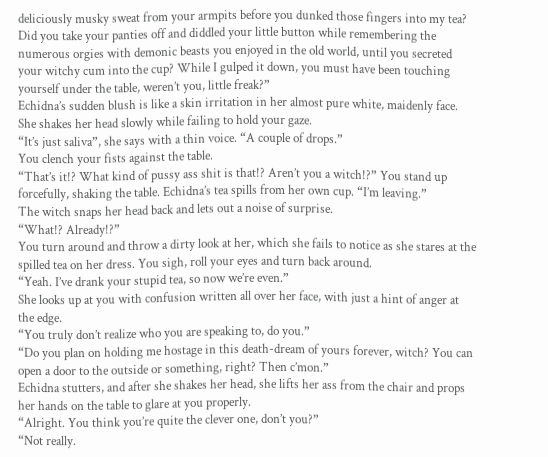deliciously musky sweat from your armpits before you dunked those fingers into my tea? Did you take your panties off and diddled your little button while remembering the numerous orgies with demonic beasts you enjoyed in the old world, until you secreted your witchy cum into the cup? While I gulped it down, you must have been touching yourself under the table, weren’t you, little freak?”
Echidna’s sudden blush is like a skin irritation in her almost pure white, maidenly face. She shakes her head slowly while failing to hold your gaze.
“It’s just saliva”, she says with a thin voice. “A couple of drops.”
You clench your fists against the table.
“That’s it!? What kind of pussy ass shit is that!? Aren’t you a witch!?” You stand up forcefully, shaking the table. Echidna’s tea spills from her own cup. “I’m leaving.”
The witch snaps her head back and lets out a noise of surprise.
“What!? Already!?”
You turn around and throw a dirty look at her, which she fails to notice as she stares at the spilled tea on her dress. You sigh, roll your eyes and turn back around.
“Yeah. I’ve drank your stupid tea, so now we’re even.”
She looks up at you with confusion written all over her face, with just a hint of anger at the edge.
“You truly don’t realize who you are speaking to, do you.”
“Do you plan on holding me hostage in this death-dream of yours forever, witch? You can open a door to the outside or something, right? Then c’mon.”
Echidna stutters, and after she shakes her head, she lifts her ass from the chair and props her hands on the table to glare at you properly.
“Alright. You think you’re quite the clever one, don’t you?”
“Not really.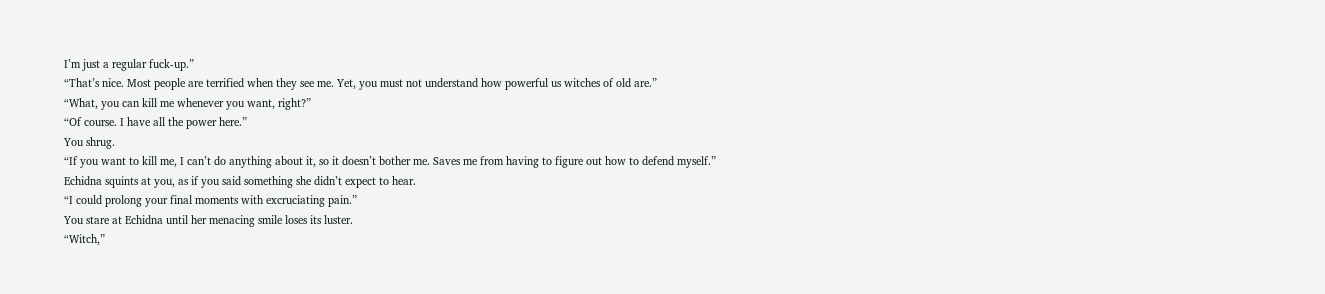I’m just a regular fuck-up.”
“That’s nice. Most people are terrified when they see me. Yet, you must not understand how powerful us witches of old are.”
“What, you can kill me whenever you want, right?”
“Of course. I have all the power here.”
You shrug.
“If you want to kill me, I can’t do anything about it, so it doesn’t bother me. Saves me from having to figure out how to defend myself.”
Echidna squints at you, as if you said something she didn’t expect to hear.
“I could prolong your final moments with excruciating pain.”
You stare at Echidna until her menacing smile loses its luster.
“Witch,”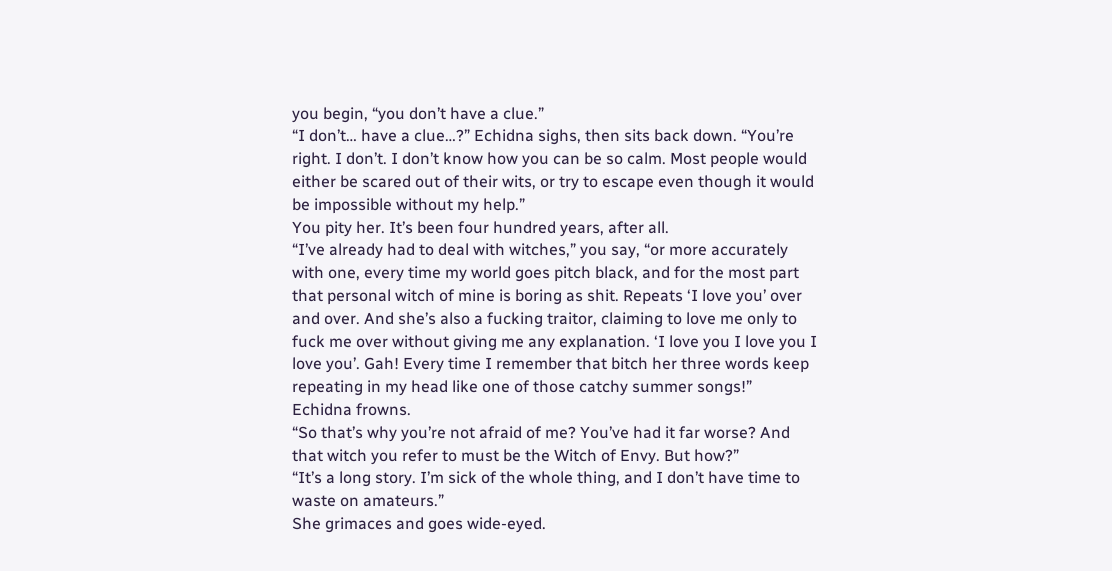you begin, “you don’t have a clue.”
“I don’t… have a clue…?” Echidna sighs, then sits back down. “You’re right. I don’t. I don’t know how you can be so calm. Most people would either be scared out of their wits, or try to escape even though it would be impossible without my help.”
You pity her. It’s been four hundred years, after all.
“I’ve already had to deal with witches,” you say, “or more accurately with one, every time my world goes pitch black, and for the most part that personal witch of mine is boring as shit. Repeats ‘I love you’ over and over. And she’s also a fucking traitor, claiming to love me only to fuck me over without giving me any explanation. ‘I love you I love you I love you’. Gah! Every time I remember that bitch her three words keep repeating in my head like one of those catchy summer songs!”
Echidna frowns.
“So that’s why you’re not afraid of me? You’ve had it far worse? And that witch you refer to must be the Witch of Envy. But how?”
“It’s a long story. I’m sick of the whole thing, and I don’t have time to waste on amateurs.”
She grimaces and goes wide-eyed.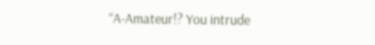“A-Amateur!? You intrude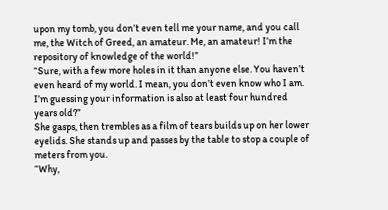upon my tomb, you don’t even tell me your name, and you call me, the Witch of Greed, an amateur. Me, an amateur! I’m the repository of knowledge of the world!”
“Sure, with a few more holes in it than anyone else. You haven’t even heard of my world. I mean, you don’t even know who I am. I’m guessing your information is also at least four hundred years old?”
She gasps, then trembles as a film of tears builds up on her lower eyelids. She stands up and passes by the table to stop a couple of meters from you.
“Why,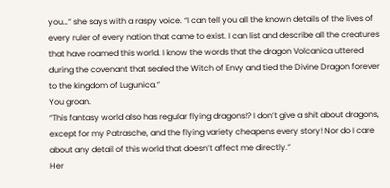you…” she says with a raspy voice. “I can tell you all the known details of the lives of every ruler of every nation that came to exist. I can list and describe all the creatures that have roamed this world. I know the words that the dragon Volcanica uttered during the covenant that sealed the Witch of Envy and tied the Divine Dragon forever to the kingdom of Lugunica.”
You groan.
“This fantasy world also has regular flying dragons!? I don’t give a shit about dragons, except for my Patrasche, and the flying variety cheapens every story! Nor do I care about any detail of this world that doesn’t affect me directly.”
Her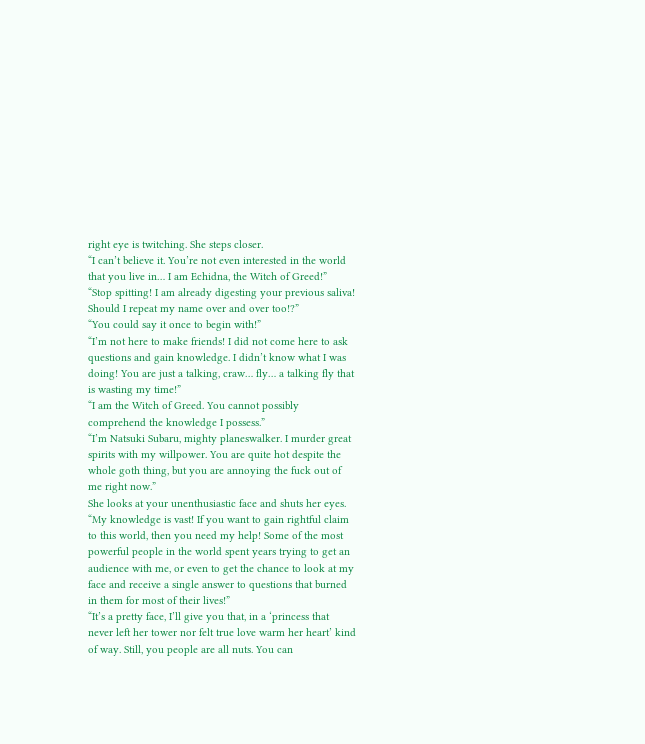right eye is twitching. She steps closer.
“I can’t believe it. You’re not even interested in the world that you live in… I am Echidna, the Witch of Greed!”
“Stop spitting! I am already digesting your previous saliva! Should I repeat my name over and over too!?”
“You could say it once to begin with!”
“I’m not here to make friends! I did not come here to ask questions and gain knowledge. I didn’t know what I was doing! You are just a talking, craw… fly… a talking fly that is wasting my time!”
“I am the Witch of Greed. You cannot possibly comprehend the knowledge I possess.”
“I’m Natsuki Subaru, mighty planeswalker. I murder great spirits with my willpower. You are quite hot despite the whole goth thing, but you are annoying the fuck out of me right now.”
She looks at your unenthusiastic face and shuts her eyes.
“My knowledge is vast! If you want to gain rightful claim to this world, then you need my help! Some of the most powerful people in the world spent years trying to get an audience with me, or even to get the chance to look at my face and receive a single answer to questions that burned in them for most of their lives!”
“It’s a pretty face, I’ll give you that, in a ‘princess that never left her tower nor felt true love warm her heart’ kind of way. Still, you people are all nuts. You can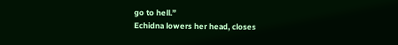go to hell.”
Echidna lowers her head, closes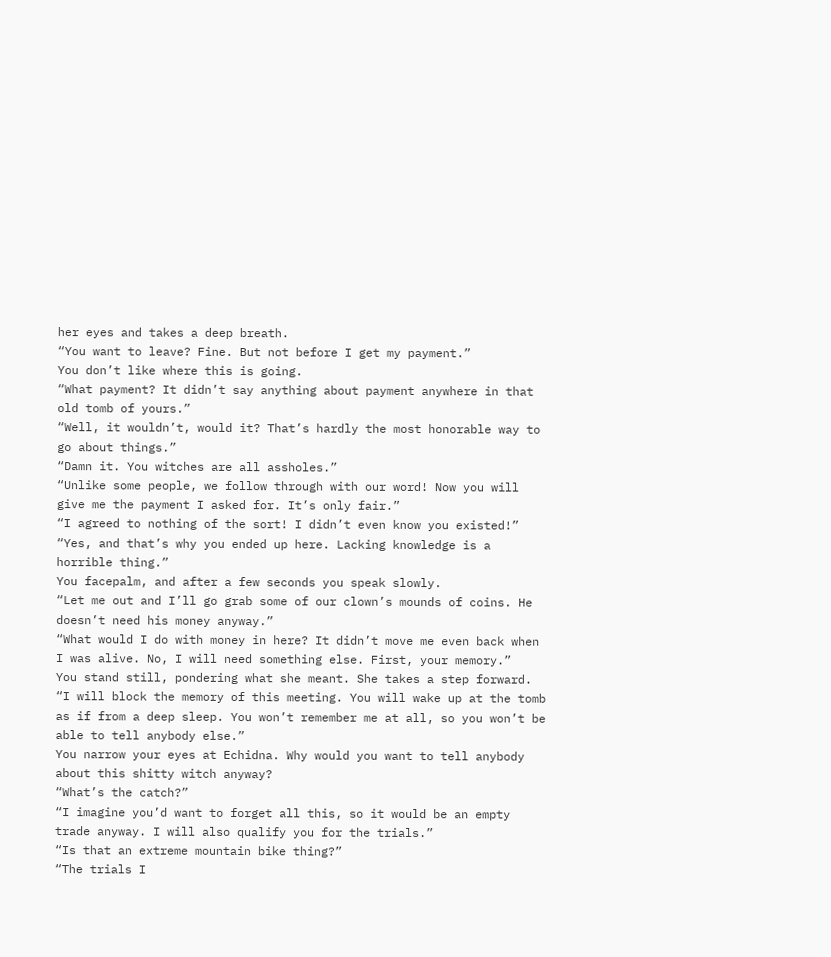her eyes and takes a deep breath.
“You want to leave? Fine. But not before I get my payment.”
You don’t like where this is going.
“What payment? It didn’t say anything about payment anywhere in that old tomb of yours.”
“Well, it wouldn’t, would it? That’s hardly the most honorable way to go about things.”
“Damn it. You witches are all assholes.”
“Unlike some people, we follow through with our word! Now you will give me the payment I asked for. It’s only fair.”
“I agreed to nothing of the sort! I didn’t even know you existed!”
“Yes, and that’s why you ended up here. Lacking knowledge is a horrible thing.”
You facepalm, and after a few seconds you speak slowly.
“Let me out and I’ll go grab some of our clown’s mounds of coins. He doesn’t need his money anyway.”
“What would I do with money in here? It didn’t move me even back when I was alive. No, I will need something else. First, your memory.”
You stand still, pondering what she meant. She takes a step forward.
“I will block the memory of this meeting. You will wake up at the tomb as if from a deep sleep. You won’t remember me at all, so you won’t be able to tell anybody else.”
You narrow your eyes at Echidna. Why would you want to tell anybody about this shitty witch anyway?
“What’s the catch?”
“I imagine you’d want to forget all this, so it would be an empty trade anyway. I will also qualify you for the trials.”
“Is that an extreme mountain bike thing?”
“The trials I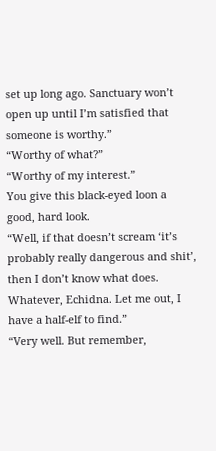set up long ago. Sanctuary won’t open up until I’m satisfied that someone is worthy.”
“Worthy of what?”
“Worthy of my interest.”
You give this black-eyed loon a good, hard look.
“Well, if that doesn’t scream ‘it’s probably really dangerous and shit’, then I don’t know what does. Whatever, Echidna. Let me out, I have a half-elf to find.”
“Very well. But remember,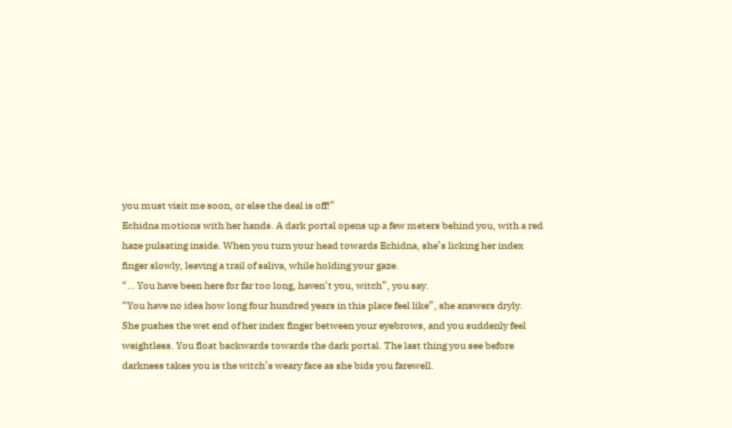you must visit me soon, or else the deal is off!”
Echidna motions with her hands. A dark portal opens up a few meters behind you, with a red haze pulsating inside. When you turn your head towards Echidna, she’s licking her index finger slowly, leaving a trail of saliva, while holding your gaze.
“… You have been here for far too long, haven’t you, witch”, you say.
“You have no idea how long four hundred years in this place feel like”, she answers dryly.
She pushes the wet end of her index finger between your eyebrows, and you suddenly feel weightless. You float backwards towards the dark portal. The last thing you see before darkness takes you is the witch’s weary face as she bids you farewell.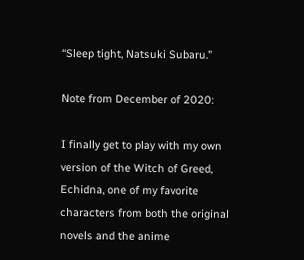“Sleep tight, Natsuki Subaru.”

Note from December of 2020:

I finally get to play with my own version of the Witch of Greed, Echidna, one of my favorite characters from both the original novels and the anime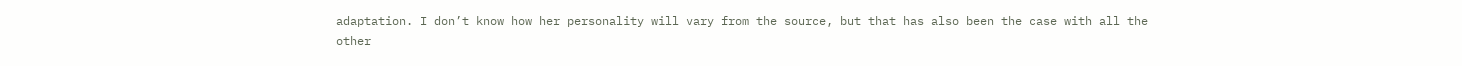adaptation. I don’t know how her personality will vary from the source, but that has also been the case with all the other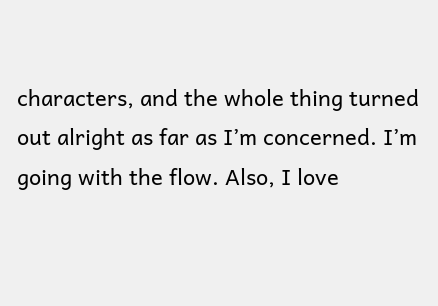characters, and the whole thing turned out alright as far as I’m concerned. I’m going with the flow. Also, I love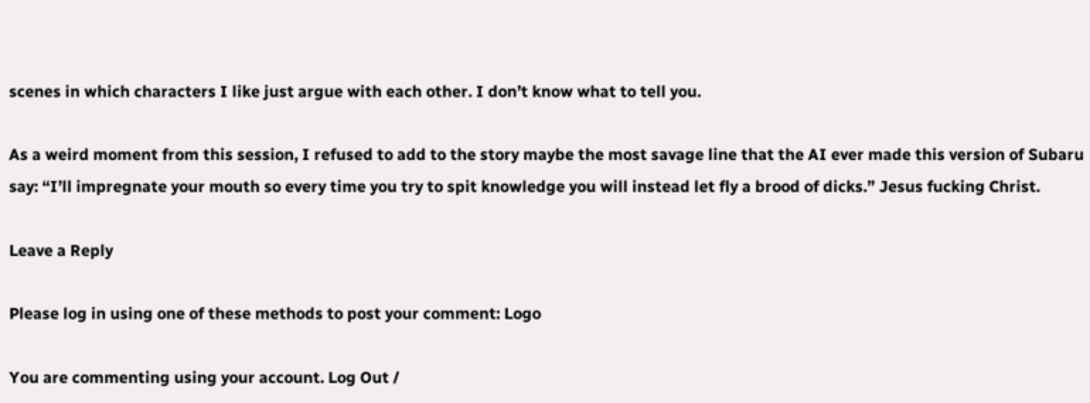scenes in which characters I like just argue with each other. I don’t know what to tell you.

As a weird moment from this session, I refused to add to the story maybe the most savage line that the AI ever made this version of Subaru say: “I’ll impregnate your mouth so every time you try to spit knowledge you will instead let fly a brood of dicks.” Jesus fucking Christ.

Leave a Reply

Please log in using one of these methods to post your comment: Logo

You are commenting using your account. Log Out /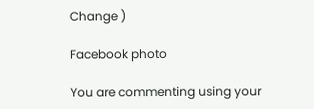Change )

Facebook photo

You are commenting using your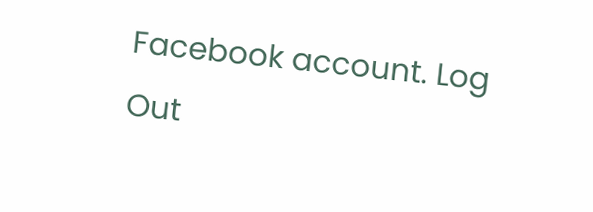Facebook account. Log Out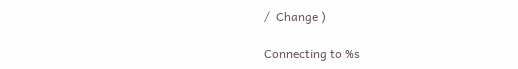/  Change )

Connecting to %s